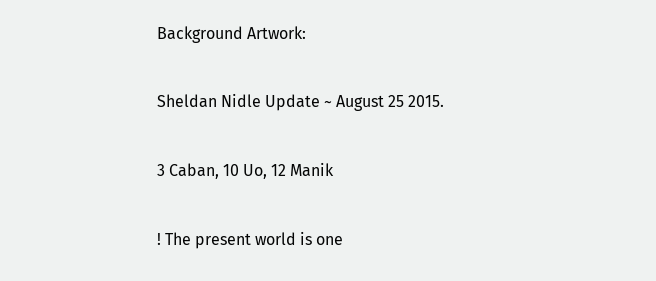Background Artwork:

Sheldan Nidle Update ~ August 25 2015.

3 Caban, 10 Uo, 12 Manik

! The present world is one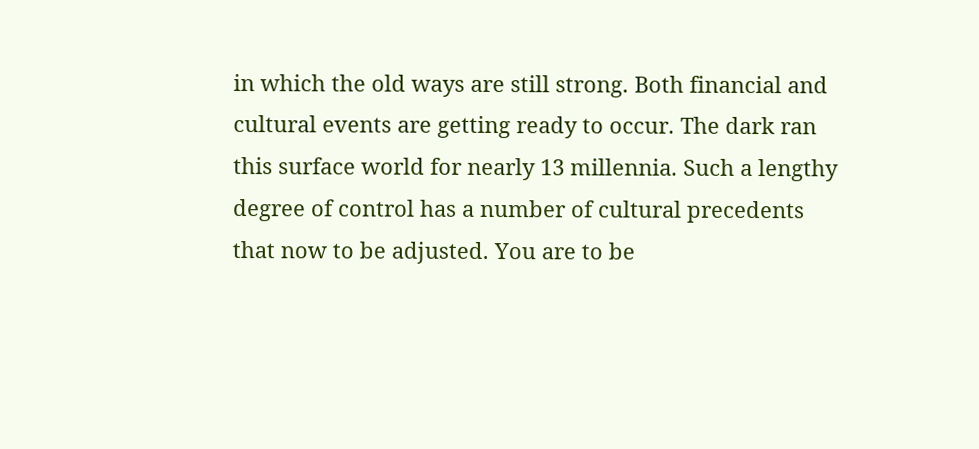in which the old ways are still strong. Both financial and cultural events are getting ready to occur. The dark ran this surface world for nearly 13 millennia. Such a lengthy degree of control has a number of cultural precedents that now to be adjusted. You are to be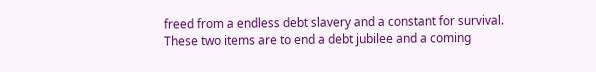freed from a endless debt slavery and a constant for survival. These two items are to end a debt jubilee and a coming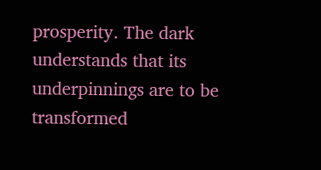prosperity. The dark understands that its underpinnings are to be transformed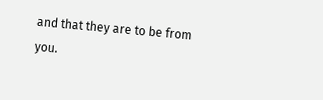and that they are to be from you.